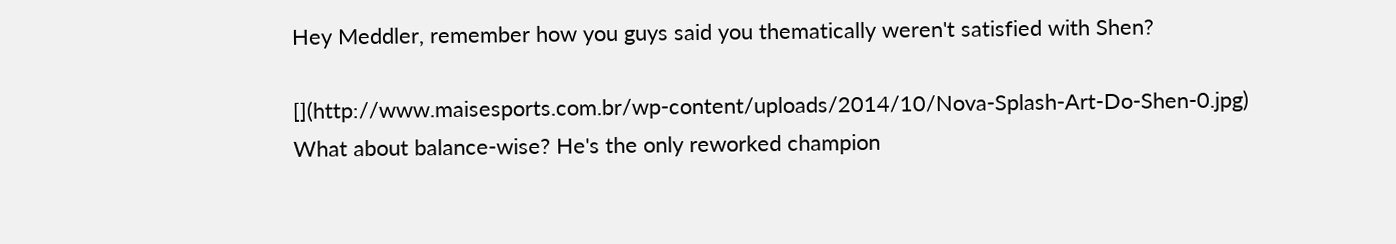Hey Meddler, remember how you guys said you thematically weren't satisfied with Shen?

[](http://www.maisesports.com.br/wp-content/uploads/2014/10/Nova-Splash-Art-Do-Shen-0.jpg) What about balance-wise? He's the only reworked champion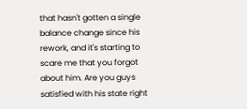that hasn't gotten a single balance change since his rework, and it's starting to scare me that you forgot about him. Are you guys satisfied with his state right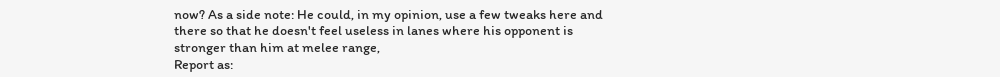now? As a side note: He could, in my opinion, use a few tweaks here and there so that he doesn't feel useless in lanes where his opponent is stronger than him at melee range,
Report as: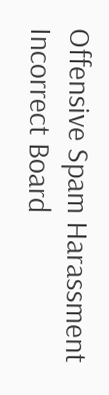Offensive Spam Harassment Incorrect Board